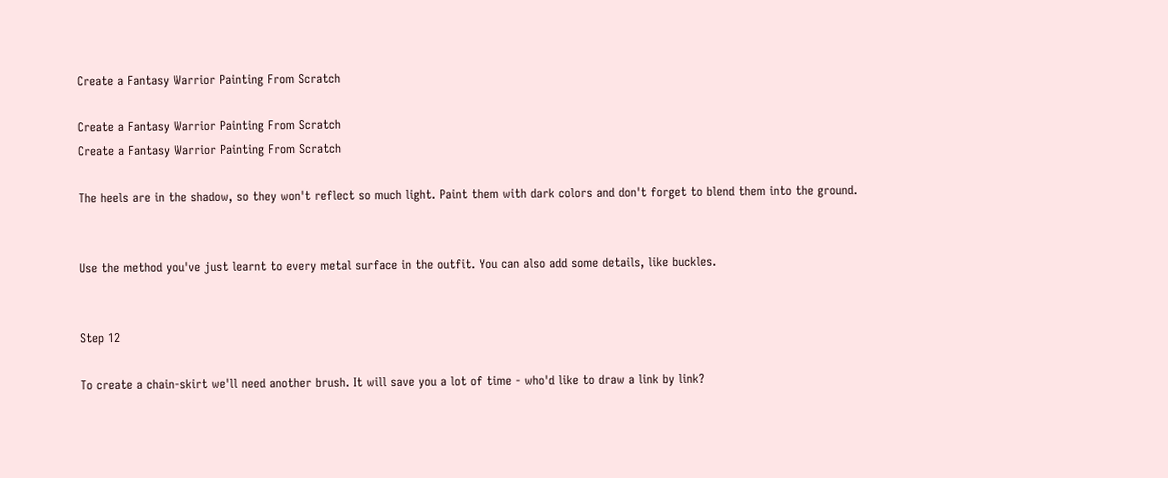Create a Fantasy Warrior Painting From Scratch

Create a Fantasy Warrior Painting From Scratch
Create a Fantasy Warrior Painting From Scratch

The heels are in the shadow, so they won't reflect so much light. Paint them with dark colors and don't forget to blend them into the ground.


Use the method you've just learnt to every metal surface in the outfit. You can also add some details, like buckles.


Step 12

To create a chain-skirt we'll need another brush. It will save you a lot of time - who'd like to draw a link by link?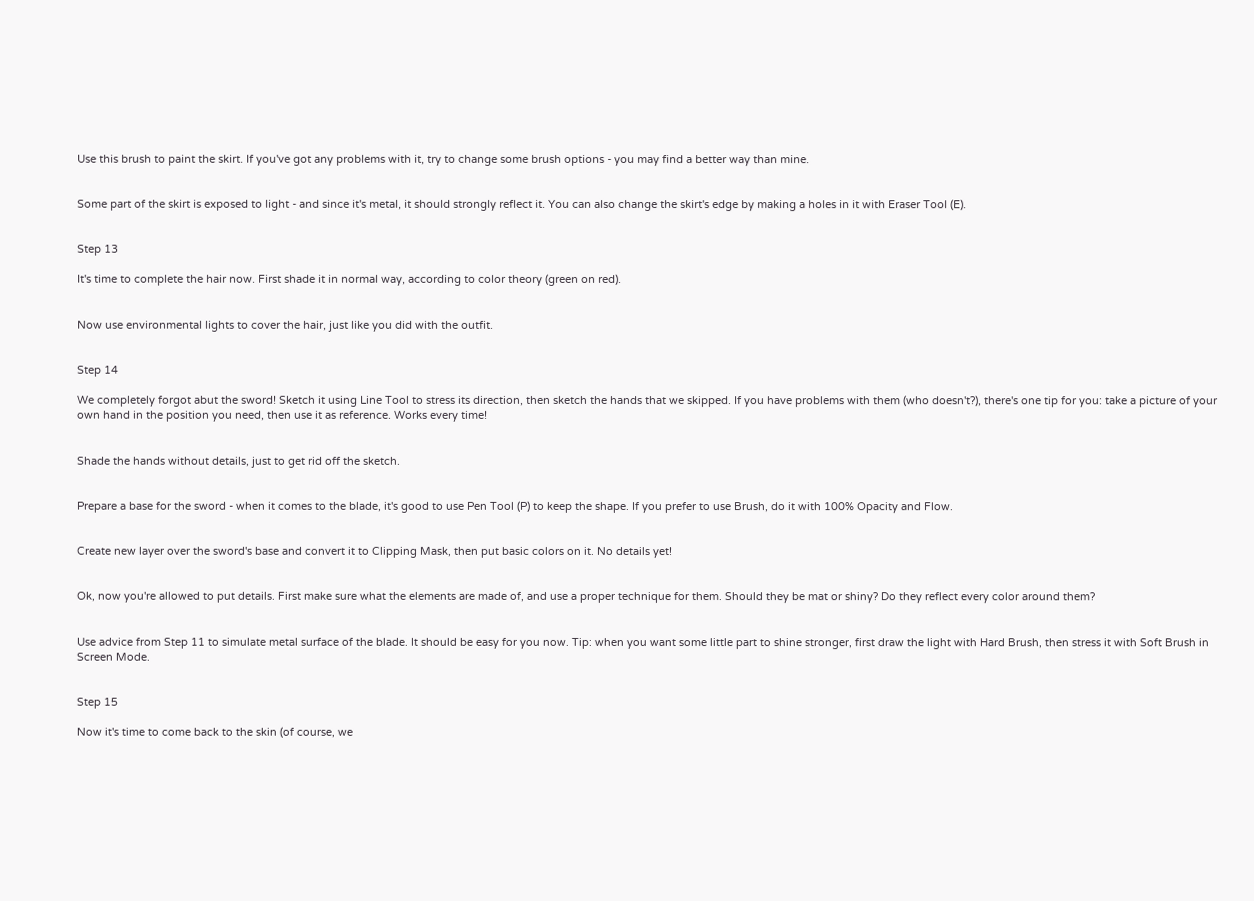Use this brush to paint the skirt. If you've got any problems with it, try to change some brush options - you may find a better way than mine.


Some part of the skirt is exposed to light - and since it's metal, it should strongly reflect it. You can also change the skirt's edge by making a holes in it with Eraser Tool (E).


Step 13

It's time to complete the hair now. First shade it in normal way, according to color theory (green on red).


Now use environmental lights to cover the hair, just like you did with the outfit.


Step 14

We completely forgot abut the sword! Sketch it using Line Tool to stress its direction, then sketch the hands that we skipped. If you have problems with them (who doesn't?), there's one tip for you: take a picture of your own hand in the position you need, then use it as reference. Works every time!


Shade the hands without details, just to get rid off the sketch.


Prepare a base for the sword - when it comes to the blade, it's good to use Pen Tool (P) to keep the shape. If you prefer to use Brush, do it with 100% Opacity and Flow.


Create new layer over the sword's base and convert it to Clipping Mask, then put basic colors on it. No details yet!


Ok, now you're allowed to put details. First make sure what the elements are made of, and use a proper technique for them. Should they be mat or shiny? Do they reflect every color around them?


Use advice from Step 11 to simulate metal surface of the blade. It should be easy for you now. Tip: when you want some little part to shine stronger, first draw the light with Hard Brush, then stress it with Soft Brush in Screen Mode.


Step 15

Now it's time to come back to the skin (of course, we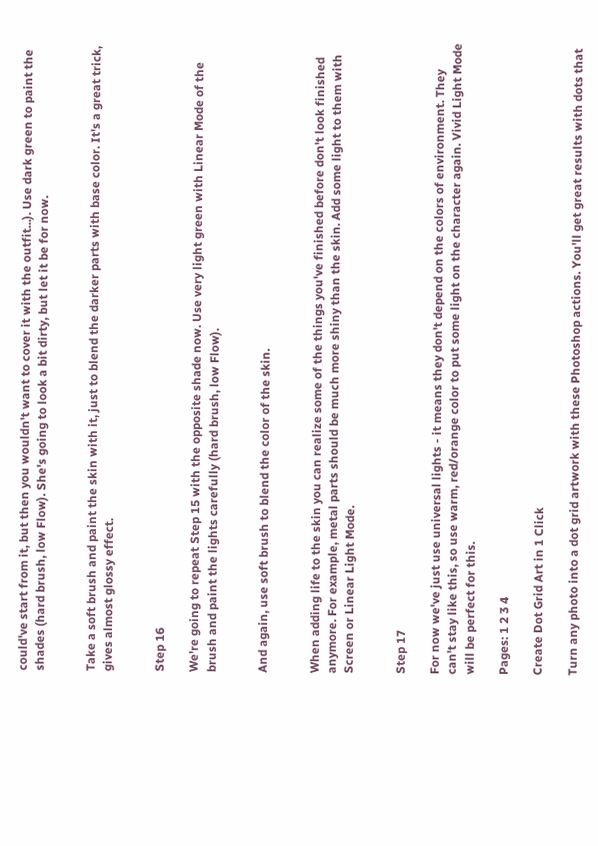could've start from it, but then you wouldn't want to cover it with the outfit...). Use dark green to paint the shades (hard brush, low Flow). She's going to look a bit dirty, but let it be for now.


Take a soft brush and paint the skin with it, just to blend the darker parts with base color. It's a great trick, gives almost glossy effect.


Step 16

We're going to repeat Step 15 with the opposite shade now. Use very light green with Linear Mode of the brush and paint the lights carefully (hard brush, low Flow).


And again, use soft brush to blend the color of the skin.


When adding life to the skin you can realize some of the things you've finished before don't look finished anymore. For example, metal parts should be much more shiny than the skin. Add some light to them with Screen or Linear Light Mode.


Step 17

For now we've just use universal lights - it means they don't depend on the colors of environment. They can't stay like this, so use warm, red/orange color to put some light on the character again. Vivid Light Mode will be perfect for this.

Pages: 1 2 3 4

Create Dot Grid Art in 1 Click

Turn any photo into a dot grid artwork with these Photoshop actions. You'll get great results with dots that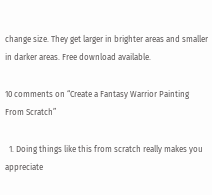change size. They get larger in brighter areas and smaller in darker areas. Free download available.

10 comments on “Create a Fantasy Warrior Painting From Scratch”

  1. Doing things like this from scratch really makes you appreciate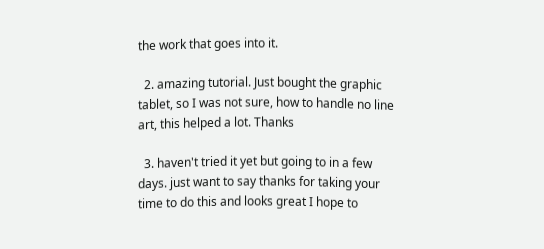the work that goes into it.

  2. amazing tutorial. Just bought the graphic tablet, so I was not sure, how to handle no line art, this helped a lot. Thanks

  3. haven't tried it yet but going to in a few days. just want to say thanks for taking your time to do this and looks great I hope to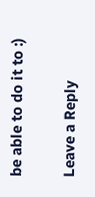be able to do it to :)

Leave a Reply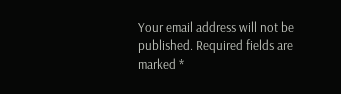Your email address will not be published. Required fields are marked *